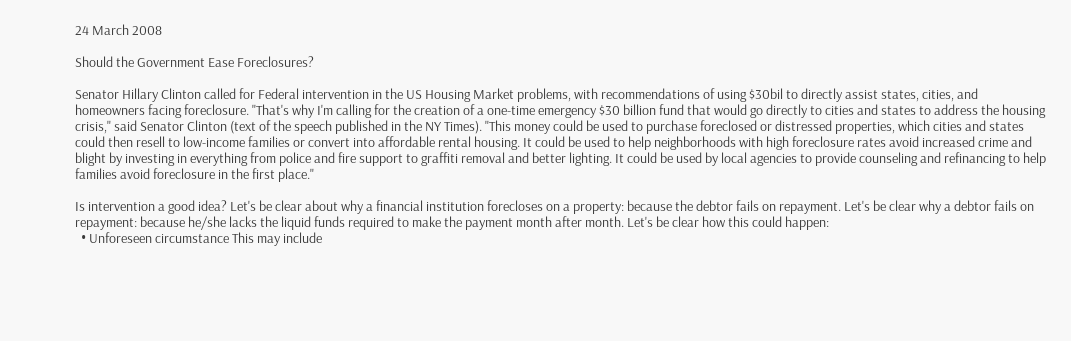24 March 2008

Should the Government Ease Foreclosures?

Senator Hillary Clinton called for Federal intervention in the US Housing Market problems, with recommendations of using $30bil to directly assist states, cities, and homeowners facing foreclosure. "That's why I'm calling for the creation of a one-time emergency $30 billion fund that would go directly to cities and states to address the housing crisis," said Senator Clinton (text of the speech published in the NY Times). "This money could be used to purchase foreclosed or distressed properties, which cities and states could then resell to low-income families or convert into affordable rental housing. It could be used to help neighborhoods with high foreclosure rates avoid increased crime and blight by investing in everything from police and fire support to graffiti removal and better lighting. It could be used by local agencies to provide counseling and refinancing to help families avoid foreclosure in the first place."

Is intervention a good idea? Let's be clear about why a financial institution forecloses on a property: because the debtor fails on repayment. Let's be clear why a debtor fails on repayment: because he/she lacks the liquid funds required to make the payment month after month. Let's be clear how this could happen:
  • Unforeseen circumstance This may include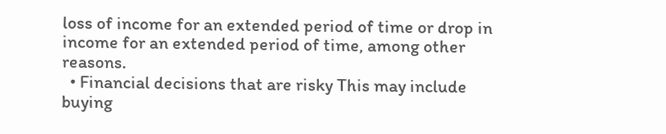loss of income for an extended period of time or drop in income for an extended period of time, among other reasons.
  • Financial decisions that are risky This may include buying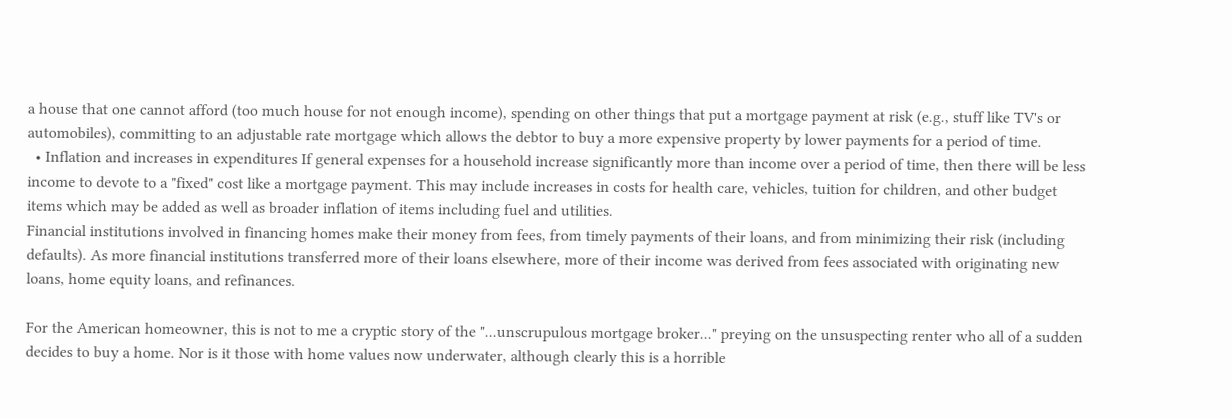a house that one cannot afford (too much house for not enough income), spending on other things that put a mortgage payment at risk (e.g., stuff like TV's or automobiles), committing to an adjustable rate mortgage which allows the debtor to buy a more expensive property by lower payments for a period of time.
  • Inflation and increases in expenditures If general expenses for a household increase significantly more than income over a period of time, then there will be less income to devote to a "fixed" cost like a mortgage payment. This may include increases in costs for health care, vehicles, tuition for children, and other budget items which may be added as well as broader inflation of items including fuel and utilities.
Financial institutions involved in financing homes make their money from fees, from timely payments of their loans, and from minimizing their risk (including defaults). As more financial institutions transferred more of their loans elsewhere, more of their income was derived from fees associated with originating new loans, home equity loans, and refinances.

For the American homeowner, this is not to me a cryptic story of the "...unscrupulous mortgage broker..." preying on the unsuspecting renter who all of a sudden decides to buy a home. Nor is it those with home values now underwater, although clearly this is a horrible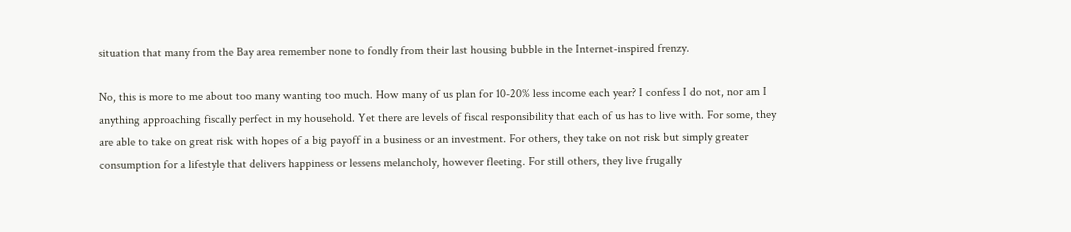situation that many from the Bay area remember none to fondly from their last housing bubble in the Internet-inspired frenzy.

No, this is more to me about too many wanting too much. How many of us plan for 10-20% less income each year? I confess I do not, nor am I anything approaching fiscally perfect in my household. Yet there are levels of fiscal responsibility that each of us has to live with. For some, they are able to take on great risk with hopes of a big payoff in a business or an investment. For others, they take on not risk but simply greater consumption for a lifestyle that delivers happiness or lessens melancholy, however fleeting. For still others, they live frugally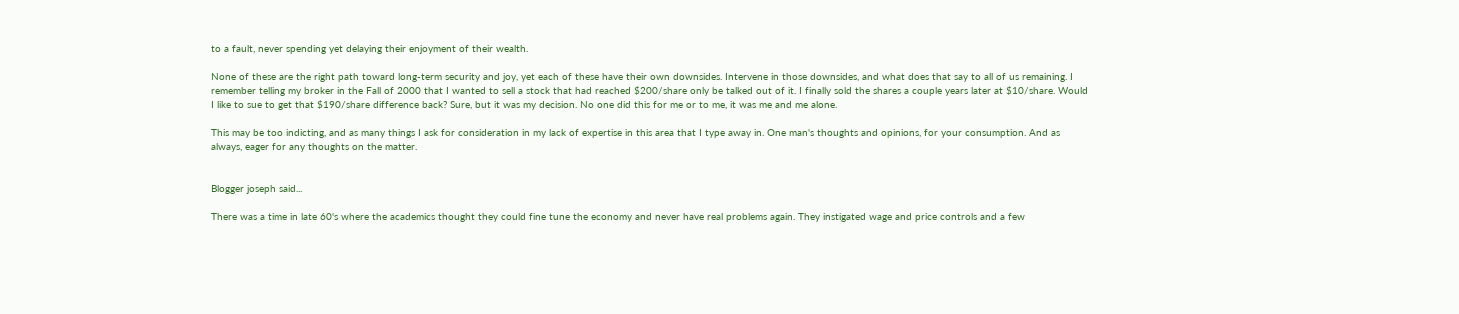to a fault, never spending yet delaying their enjoyment of their wealth.

None of these are the right path toward long-term security and joy, yet each of these have their own downsides. Intervene in those downsides, and what does that say to all of us remaining. I remember telling my broker in the Fall of 2000 that I wanted to sell a stock that had reached $200/share only be talked out of it. I finally sold the shares a couple years later at $10/share. Would I like to sue to get that $190/share difference back? Sure, but it was my decision. No one did this for me or to me, it was me and me alone.

This may be too indicting, and as many things I ask for consideration in my lack of expertise in this area that I type away in. One man's thoughts and opinions, for your consumption. And as always, eager for any thoughts on the matter.


Blogger joseph said...

There was a time in late 60's where the academics thought they could fine tune the economy and never have real problems again. They instigated wage and price controls and a few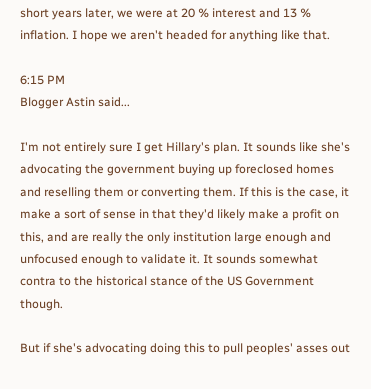short years later, we were at 20 % interest and 13 % inflation. I hope we aren't headed for anything like that.

6:15 PM
Blogger Astin said...

I'm not entirely sure I get Hillary's plan. It sounds like she's advocating the government buying up foreclosed homes and reselling them or converting them. If this is the case, it make a sort of sense in that they'd likely make a profit on this, and are really the only institution large enough and unfocused enough to validate it. It sounds somewhat contra to the historical stance of the US Government though.

But if she's advocating doing this to pull peoples' asses out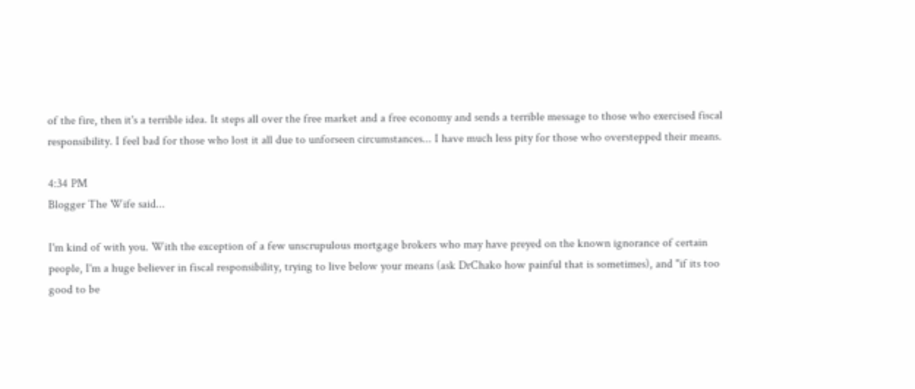of the fire, then it's a terrible idea. It steps all over the free market and a free economy and sends a terrible message to those who exercised fiscal responsibility. I feel bad for those who lost it all due to unforseen circumstances... I have much less pity for those who overstepped their means.

4:34 PM
Blogger The Wife said...

I'm kind of with you. With the exception of a few unscrupulous mortgage brokers who may have preyed on the known ignorance of certain people, I'm a huge believer in fiscal responsibility, trying to live below your means (ask DrChako how painful that is sometimes), and "if its too good to be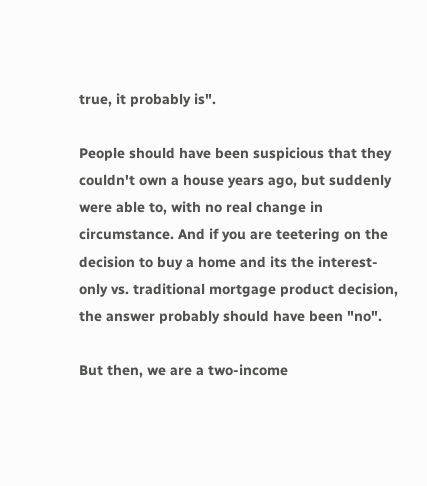true, it probably is".

People should have been suspicious that they couldn't own a house years ago, but suddenly were able to, with no real change in circumstance. And if you are teetering on the decision to buy a home and its the interest-only vs. traditional mortgage product decision, the answer probably should have been "no".

But then, we are a two-income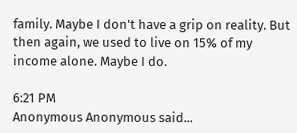family. Maybe I don't have a grip on reality. But then again, we used to live on 15% of my income alone. Maybe I do.

6:21 PM
Anonymous Anonymous said...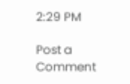2:29 PM

Post a Comment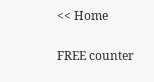<< Home

FREE counter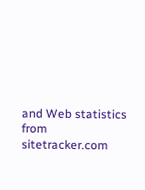and Web statistics from sitetracker.com